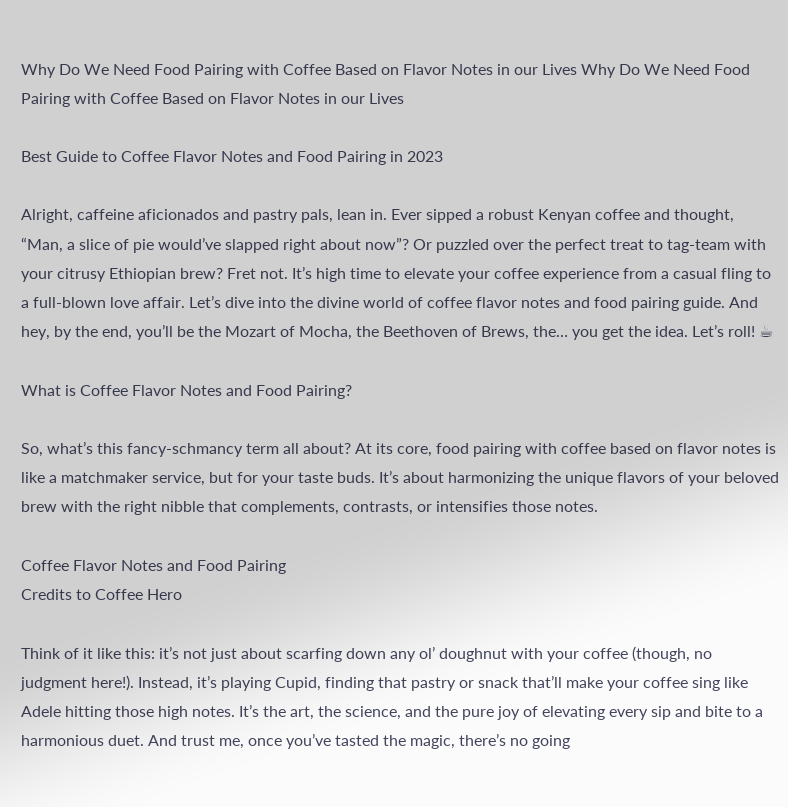Why Do We Need Food Pairing with Coffee Based on Flavor Notes in our Lives Why Do We Need Food Pairing with Coffee Based on Flavor Notes in our Lives

Best Guide to Coffee Flavor Notes and Food Pairing in 2023

Alright, caffeine aficionados and pastry pals, lean in. Ever sipped a robust Kenyan coffee and thought, “Man, a slice of pie would’ve slapped right about now”? Or puzzled over the perfect treat to tag-team with your citrusy Ethiopian brew? Fret not. It’s high time to elevate your coffee experience from a casual fling to a full-blown love affair. Let’s dive into the divine world of coffee flavor notes and food pairing guide. And hey, by the end, you’ll be the Mozart of Mocha, the Beethoven of Brews, the… you get the idea. Let’s roll! ☕

What is Coffee Flavor Notes and Food Pairing?

So, what’s this fancy-schmancy term all about? At its core, food pairing with coffee based on flavor notes is like a matchmaker service, but for your taste buds. It’s about harmonizing the unique flavors of your beloved brew with the right nibble that complements, contrasts, or intensifies those notes.

Coffee Flavor Notes and Food Pairing
Credits to Coffee Hero

Think of it like this: it’s not just about scarfing down any ol’ doughnut with your coffee (though, no judgment here!). Instead, it’s playing Cupid, finding that pastry or snack that’ll make your coffee sing like Adele hitting those high notes. It’s the art, the science, and the pure joy of elevating every sip and bite to a harmonious duet. And trust me, once you’ve tasted the magic, there’s no going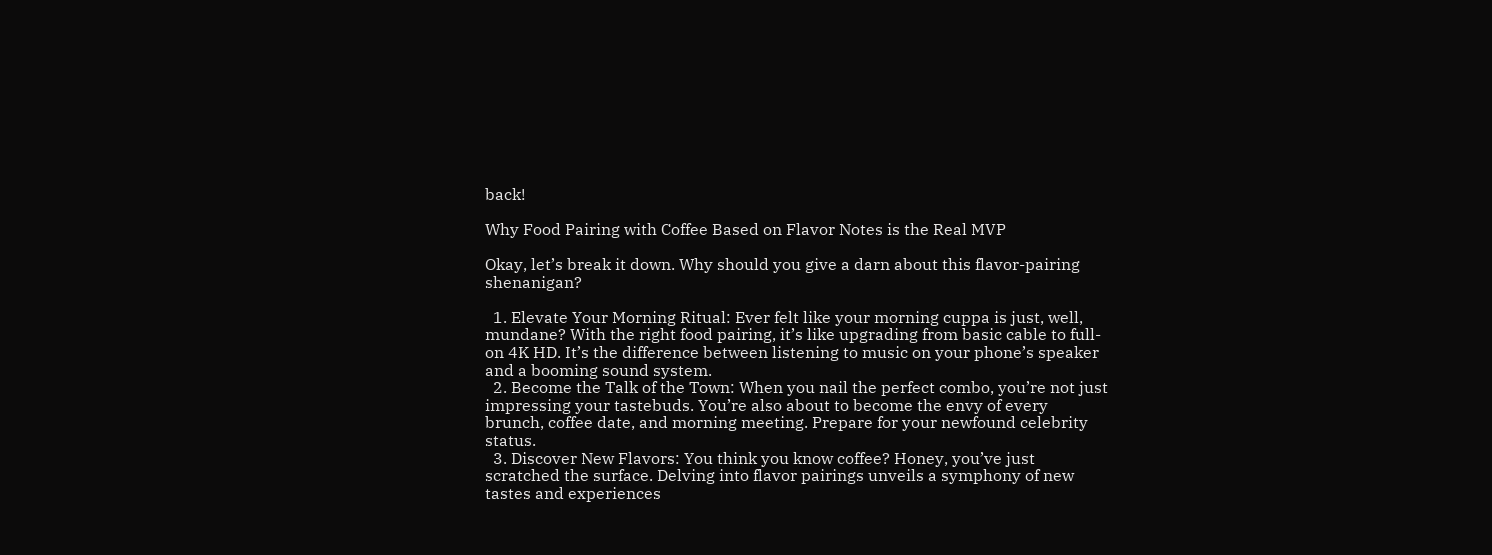back!

Why Food Pairing with Coffee Based on Flavor Notes is the Real MVP

Okay, let’s break it down. Why should you give a darn about this flavor-pairing shenanigan?

  1. Elevate Your Morning Ritual: Ever felt like your morning cuppa is just, well, mundane? With the right food pairing, it’s like upgrading from basic cable to full-on 4K HD. It’s the difference between listening to music on your phone’s speaker and a booming sound system.
  2. Become the Talk of the Town: When you nail the perfect combo, you’re not just impressing your tastebuds. You’re also about to become the envy of every brunch, coffee date, and morning meeting. Prepare for your newfound celebrity status.
  3. Discover New Flavors: You think you know coffee? Honey, you’ve just scratched the surface. Delving into flavor pairings unveils a symphony of new tastes and experiences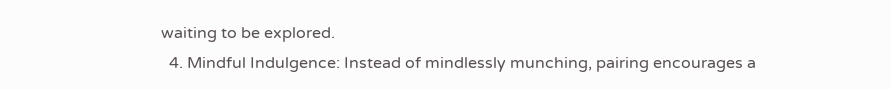waiting to be explored.
  4. Mindful Indulgence: Instead of mindlessly munching, pairing encourages a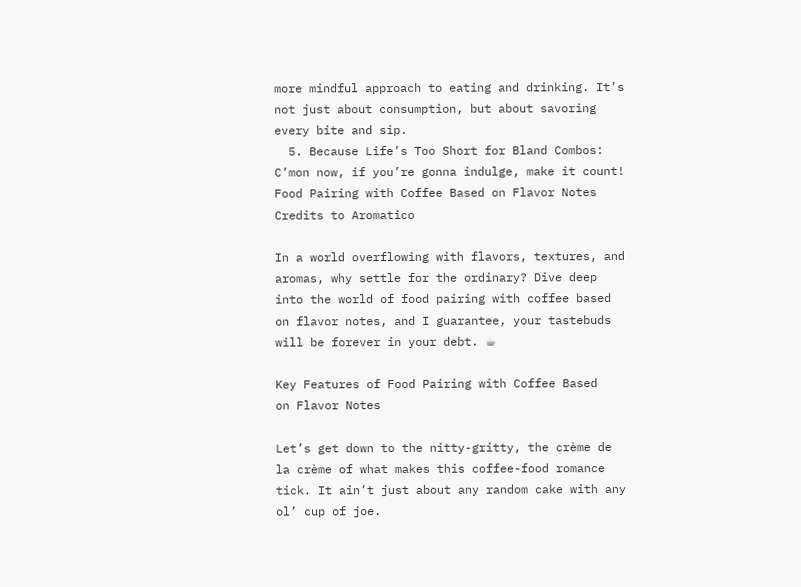more mindful approach to eating and drinking. It’s not just about consumption, but about savoring every bite and sip.
  5. Because Life’s Too Short for Bland Combos: C’mon now, if you’re gonna indulge, make it count!
Food Pairing with Coffee Based on Flavor Notes
Credits to Aromatico

In a world overflowing with flavors, textures, and aromas, why settle for the ordinary? Dive deep into the world of food pairing with coffee based on flavor notes, and I guarantee, your tastebuds will be forever in your debt. ☕

Key Features of Food Pairing with Coffee Based
on Flavor Notes

Let’s get down to the nitty-gritty, the crème de la crème of what makes this coffee-food romance tick. It ain’t just about any random cake with any ol’ cup of joe.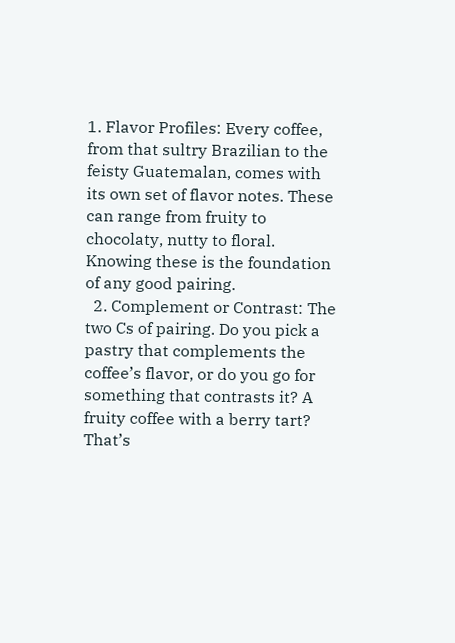1. Flavor Profiles: Every coffee, from that sultry Brazilian to the feisty Guatemalan, comes with its own set of flavor notes. These can range from fruity to chocolaty, nutty to floral. Knowing these is the foundation of any good pairing.
  2. Complement or Contrast: The two Cs of pairing. Do you pick a pastry that complements the coffee’s flavor, or do you go for something that contrasts it? A fruity coffee with a berry tart? That’s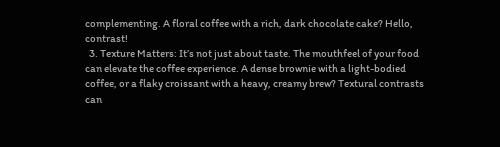complementing. A floral coffee with a rich, dark chocolate cake? Hello, contrast!
  3. Texture Matters: It’s not just about taste. The mouthfeel of your food can elevate the coffee experience. A dense brownie with a light-bodied coffee, or a flaky croissant with a heavy, creamy brew? Textural contrasts can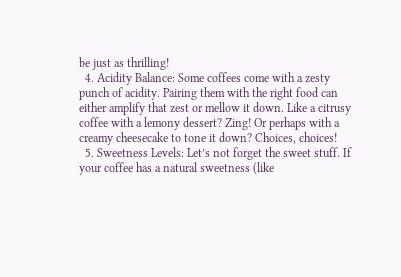be just as thrilling!
  4. Acidity Balance: Some coffees come with a zesty punch of acidity. Pairing them with the right food can either amplify that zest or mellow it down. Like a citrusy coffee with a lemony dessert? Zing! Or perhaps with a creamy cheesecake to tone it down? Choices, choices!
  5. Sweetness Levels: Let’s not forget the sweet stuff. If your coffee has a natural sweetness (like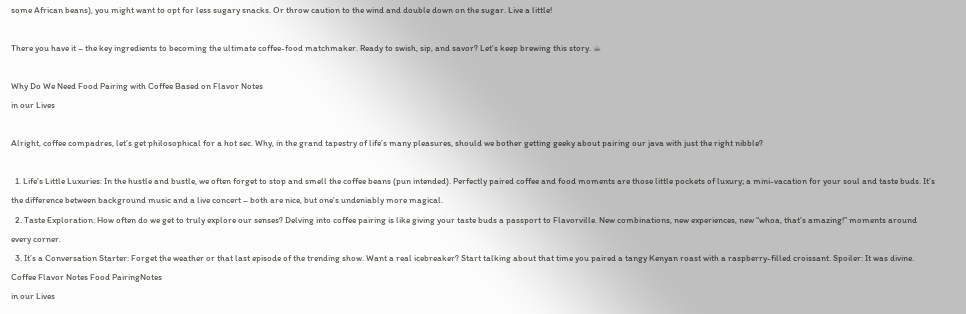some African beans), you might want to opt for less sugary snacks. Or throw caution to the wind and double down on the sugar. Live a little!

There you have it – the key ingredients to becoming the ultimate coffee-food matchmaker. Ready to swish, sip, and savor? Let’s keep brewing this story. ☕

Why Do We Need Food Pairing with Coffee Based on Flavor Notes
in our Lives

Alright, coffee compadres, let’s get philosophical for a hot sec. Why, in the grand tapestry of life’s many pleasures, should we bother getting geeky about pairing our java with just the right nibble?

  1. Life’s Little Luxuries: In the hustle and bustle, we often forget to stop and smell the coffee beans (pun intended). Perfectly paired coffee and food moments are those little pockets of luxury; a mini-vacation for your soul and taste buds. It’s the difference between background music and a live concert – both are nice, but one’s undeniably more magical.
  2. Taste Exploration: How often do we get to truly explore our senses? Delving into coffee pairing is like giving your taste buds a passport to Flavorville. New combinations, new experiences, new “whoa, that’s amazing!” moments around every corner.
  3. It’s a Conversation Starter: Forget the weather or that last episode of the trending show. Want a real icebreaker? Start talking about that time you paired a tangy Kenyan roast with a raspberry-filled croissant. Spoiler: It was divine.
Coffee Flavor Notes Food PairingNotes
in our Lives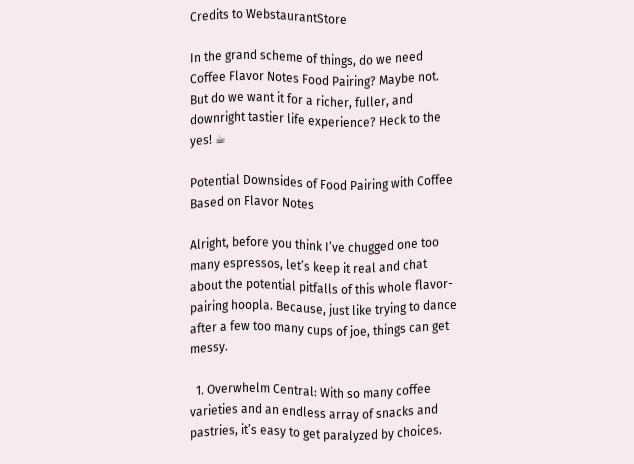Credits to WebstaurantStore

In the grand scheme of things, do we need Coffee Flavor Notes Food Pairing? Maybe not. But do we want it for a richer, fuller, and downright tastier life experience? Heck to the yes! ☕

Potential Downsides of Food Pairing with Coffee Based on Flavor Notes

Alright, before you think I’ve chugged one too many espressos, let’s keep it real and chat about the potential pitfalls of this whole flavor-pairing hoopla. Because, just like trying to dance after a few too many cups of joe, things can get messy.

  1. Overwhelm Central: With so many coffee varieties and an endless array of snacks and pastries, it’s easy to get paralyzed by choices.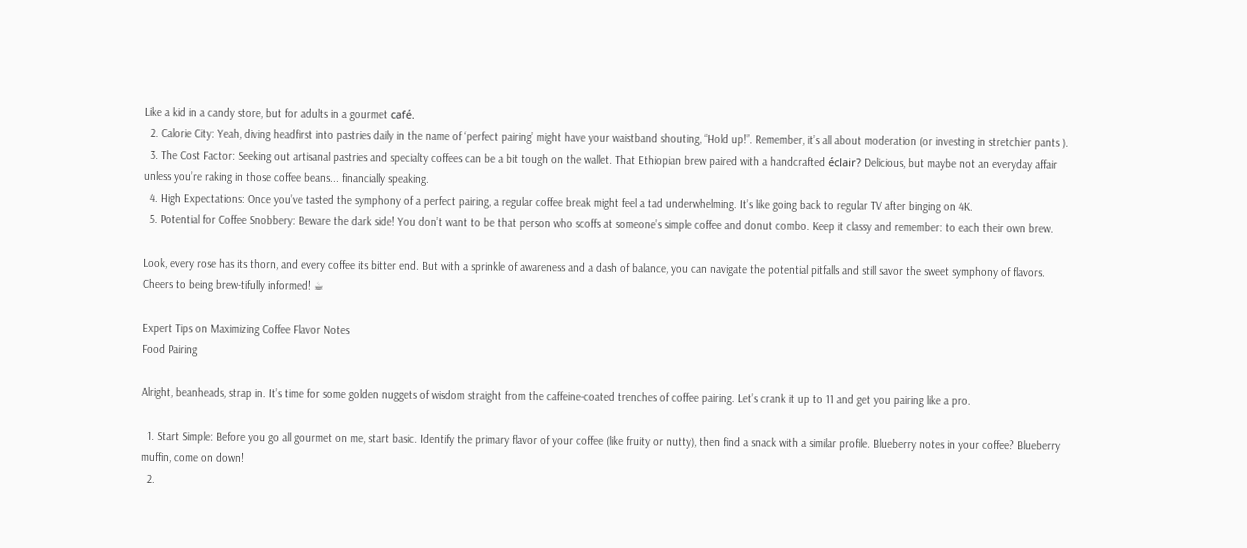Like a kid in a candy store, but for adults in a gourmet café.
  2. Calorie City: Yeah, diving headfirst into pastries daily in the name of ‘perfect pairing’ might have your waistband shouting, “Hold up!”. Remember, it’s all about moderation (or investing in stretchier pants ).
  3. The Cost Factor: Seeking out artisanal pastries and specialty coffees can be a bit tough on the wallet. That Ethiopian brew paired with a handcrafted éclair? Delicious, but maybe not an everyday affair unless you’re raking in those coffee beans... financially speaking.
  4. High Expectations: Once you’ve tasted the symphony of a perfect pairing, a regular coffee break might feel a tad underwhelming. It’s like going back to regular TV after binging on 4K.
  5. Potential for Coffee Snobbery: Beware the dark side! You don’t want to be that person who scoffs at someone’s simple coffee and donut combo. Keep it classy and remember: to each their own brew.

Look, every rose has its thorn, and every coffee its bitter end. But with a sprinkle of awareness and a dash of balance, you can navigate the potential pitfalls and still savor the sweet symphony of flavors. Cheers to being brew-tifully informed! ☕

Expert Tips on Maximizing Coffee Flavor Notes
Food Pairing

Alright, beanheads, strap in. It’s time for some golden nuggets of wisdom straight from the caffeine-coated trenches of coffee pairing. Let’s crank it up to 11 and get you pairing like a pro.

  1. Start Simple: Before you go all gourmet on me, start basic. Identify the primary flavor of your coffee (like fruity or nutty), then find a snack with a similar profile. Blueberry notes in your coffee? Blueberry muffin, come on down!
  2.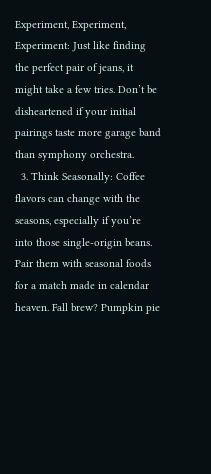Experiment, Experiment, Experiment: Just like finding the perfect pair of jeans, it might take a few tries. Don’t be disheartened if your initial pairings taste more garage band than symphony orchestra.
  3. Think Seasonally: Coffee flavors can change with the seasons, especially if you’re into those single-origin beans. Pair them with seasonal foods for a match made in calendar heaven. Fall brew? Pumpkin pie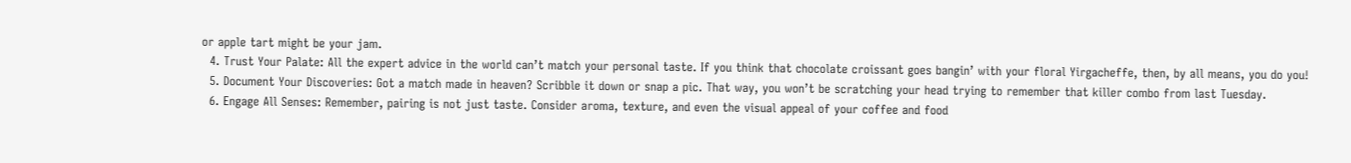or apple tart might be your jam.
  4. Trust Your Palate: All the expert advice in the world can’t match your personal taste. If you think that chocolate croissant goes bangin’ with your floral Yirgacheffe, then, by all means, you do you!
  5. Document Your Discoveries: Got a match made in heaven? Scribble it down or snap a pic. That way, you won’t be scratching your head trying to remember that killer combo from last Tuesday.
  6. Engage All Senses: Remember, pairing is not just taste. Consider aroma, texture, and even the visual appeal of your coffee and food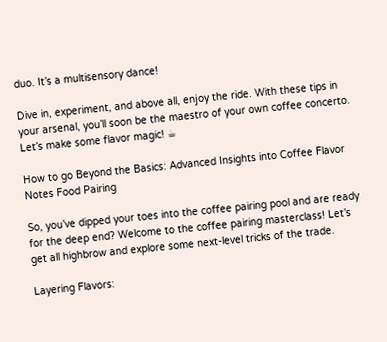duo. It’s a multisensory dance!

Dive in, experiment, and above all, enjoy the ride. With these tips in your arsenal, you’ll soon be the maestro of your own coffee concerto. Let’s make some flavor magic! ☕

How to go Beyond the Basics: Advanced Insights into Coffee Flavor Notes Food Pairing

So, you’ve dipped your toes into the coffee pairing pool and are ready for the deep end? Welcome to the coffee pairing masterclass! Let’s get all highbrow and explore some next-level tricks of the trade.

Layering Flavors: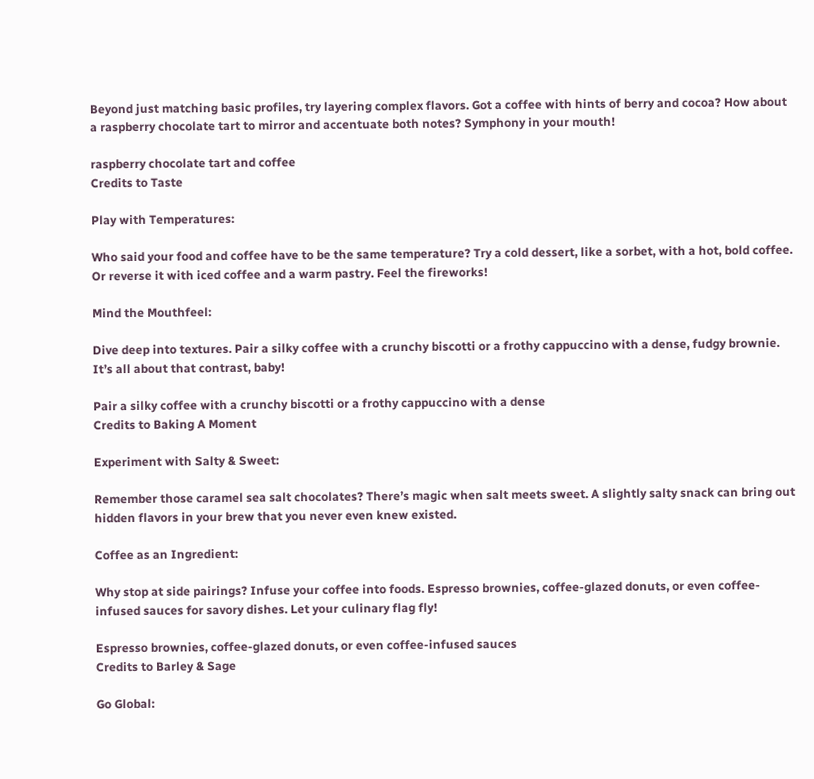Beyond just matching basic profiles, try layering complex flavors. Got a coffee with hints of berry and cocoa? How about a raspberry chocolate tart to mirror and accentuate both notes? Symphony in your mouth!

raspberry chocolate tart and coffee
Credits to Taste

Play with Temperatures:

Who said your food and coffee have to be the same temperature? Try a cold dessert, like a sorbet, with a hot, bold coffee. Or reverse it with iced coffee and a warm pastry. Feel the fireworks!

Mind the Mouthfeel:

Dive deep into textures. Pair a silky coffee with a crunchy biscotti or a frothy cappuccino with a dense, fudgy brownie. It’s all about that contrast, baby!

Pair a silky coffee with a crunchy biscotti or a frothy cappuccino with a dense
Credits to Baking A Moment

Experiment with Salty & Sweet:

Remember those caramel sea salt chocolates? There’s magic when salt meets sweet. A slightly salty snack can bring out hidden flavors in your brew that you never even knew existed.

Coffee as an Ingredient:

Why stop at side pairings? Infuse your coffee into foods. Espresso brownies, coffee-glazed donuts, or even coffee-infused sauces for savory dishes. Let your culinary flag fly!

Espresso brownies, coffee-glazed donuts, or even coffee-infused sauces
Credits to Barley & Sage

Go Global: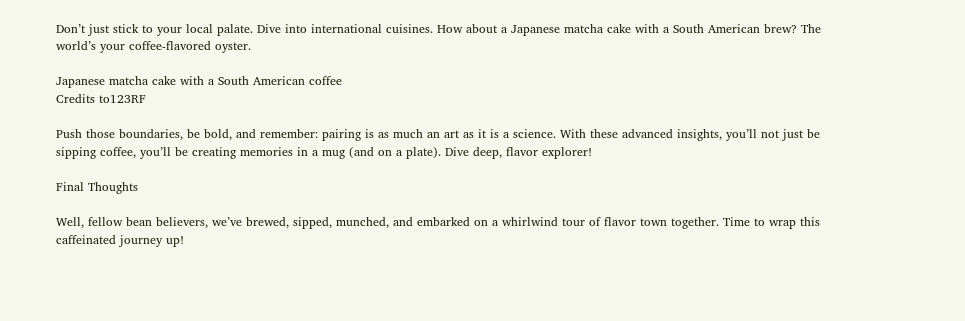Don’t just stick to your local palate. Dive into international cuisines. How about a Japanese matcha cake with a South American brew? The world’s your coffee-flavored oyster.

Japanese matcha cake with a South American coffee
Credits to123RF

Push those boundaries, be bold, and remember: pairing is as much an art as it is a science. With these advanced insights, you’ll not just be sipping coffee, you’ll be creating memories in a mug (and on a plate). Dive deep, flavor explorer!

Final Thoughts

Well, fellow bean believers, we’ve brewed, sipped, munched, and embarked on a whirlwind tour of flavor town together. Time to wrap this caffeinated journey up!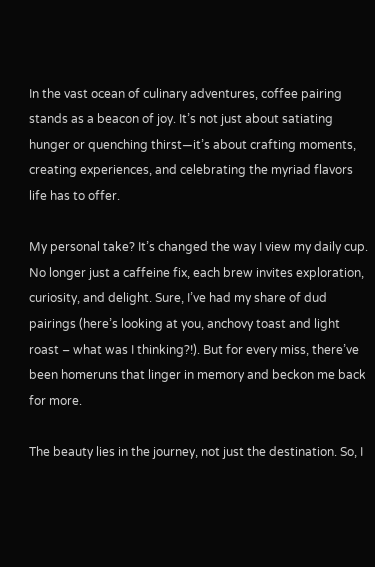In the vast ocean of culinary adventures, coffee pairing stands as a beacon of joy. It’s not just about satiating hunger or quenching thirst—it’s about crafting moments, creating experiences, and celebrating the myriad flavors life has to offer.

My personal take? It’s changed the way I view my daily cup. No longer just a caffeine fix, each brew invites exploration, curiosity, and delight. Sure, I’ve had my share of dud pairings (here’s looking at you, anchovy toast and light roast – what was I thinking?!). But for every miss, there’ve been homeruns that linger in memory and beckon me back for more.

The beauty lies in the journey, not just the destination. So, I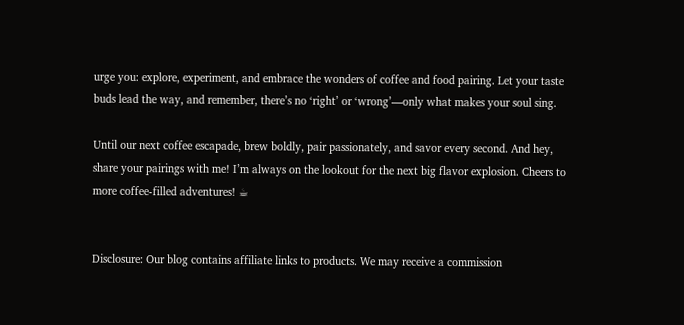urge you: explore, experiment, and embrace the wonders of coffee and food pairing. Let your taste buds lead the way, and remember, there’s no ‘right’ or ‘wrong’—only what makes your soul sing.

Until our next coffee escapade, brew boldly, pair passionately, and savor every second. And hey, share your pairings with me! I’m always on the lookout for the next big flavor explosion. Cheers to more coffee-filled adventures! ☕


Disclosure: Our blog contains affiliate links to products. We may receive a commission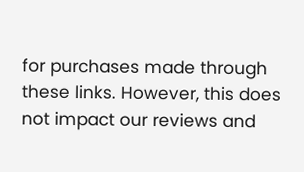for purchases made through these links. However, this does not impact our reviews and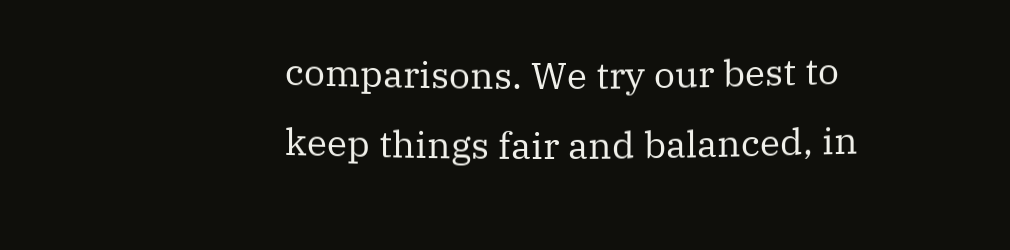comparisons. We try our best to keep things fair and balanced, in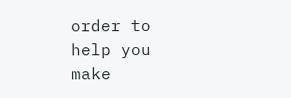order to help you make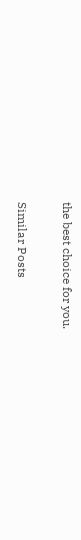the best choice for you.

Similar Posts